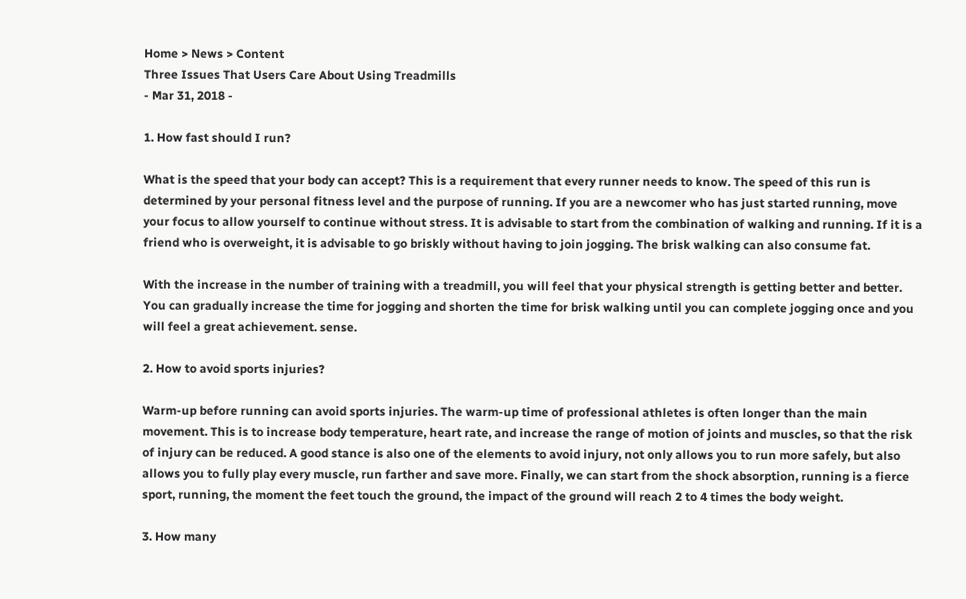Home > News > Content
Three Issues That Users Care About Using Treadmills
- Mar 31, 2018 -

1. How fast should I run?

What is the speed that your body can accept? This is a requirement that every runner needs to know. The speed of this run is determined by your personal fitness level and the purpose of running. If you are a newcomer who has just started running, move your focus to allow yourself to continue without stress. It is advisable to start from the combination of walking and running. If it is a friend who is overweight, it is advisable to go briskly without having to join jogging. The brisk walking can also consume fat.

With the increase in the number of training with a treadmill, you will feel that your physical strength is getting better and better. You can gradually increase the time for jogging and shorten the time for brisk walking until you can complete jogging once and you will feel a great achievement. sense.

2. How to avoid sports injuries?

Warm-up before running can avoid sports injuries. The warm-up time of professional athletes is often longer than the main movement. This is to increase body temperature, heart rate, and increase the range of motion of joints and muscles, so that the risk of injury can be reduced. A good stance is also one of the elements to avoid injury, not only allows you to run more safely, but also allows you to fully play every muscle, run farther and save more. Finally, we can start from the shock absorption, running is a fierce sport, running, the moment the feet touch the ground, the impact of the ground will reach 2 to 4 times the body weight.

3. How many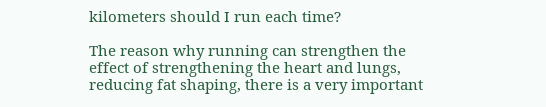kilometers should I run each time?

The reason why running can strengthen the effect of strengthening the heart and lungs, reducing fat shaping, there is a very important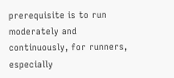prerequisite is to run moderately and continuously, for runners, especially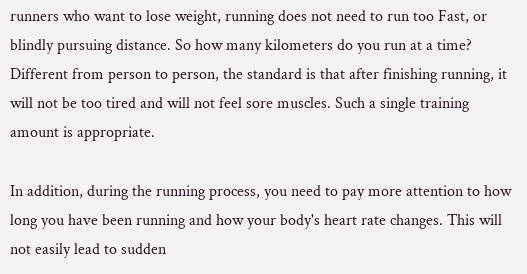runners who want to lose weight, running does not need to run too Fast, or blindly pursuing distance. So how many kilometers do you run at a time? Different from person to person, the standard is that after finishing running, it will not be too tired and will not feel sore muscles. Such a single training amount is appropriate.

In addition, during the running process, you need to pay more attention to how long you have been running and how your body's heart rate changes. This will not easily lead to sudden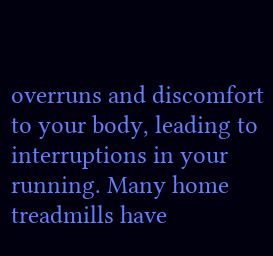overruns and discomfort to your body, leading to interruptions in your running. Many home treadmills have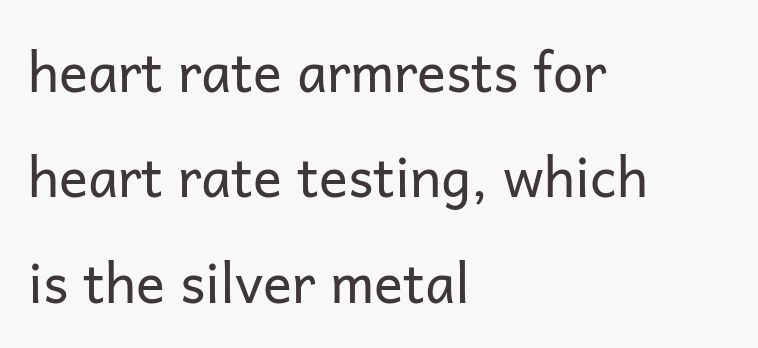heart rate armrests for heart rate testing, which is the silver metal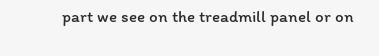part we see on the treadmill panel or on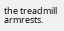the treadmill armrests.